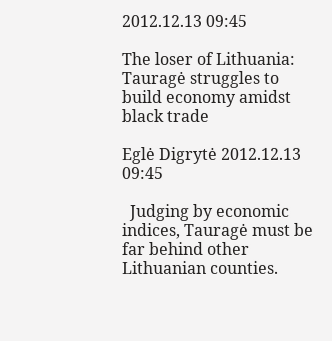2012.12.13 09:45

The loser of Lithuania: Tauragė struggles to build economy amidst black trade

Eglė Digrytė 2012.12.13 09:45

  Judging by economic indices, Tauragė must be far behind other Lithuanian counties.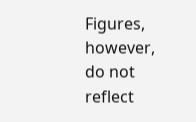Figures, however, do not reflect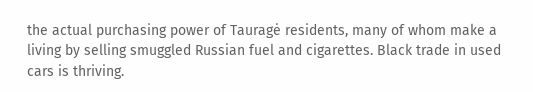the actual purchasing power of Tauragė residents, many of whom make a living by selling smuggled Russian fuel and cigarettes. Black trade in used cars is thriving.